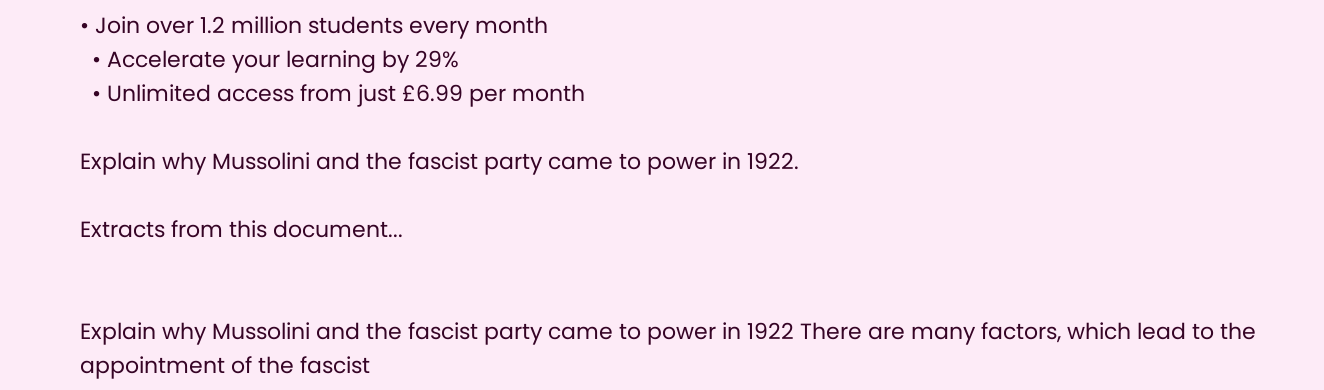• Join over 1.2 million students every month
  • Accelerate your learning by 29%
  • Unlimited access from just £6.99 per month

Explain why Mussolini and the fascist party came to power in 1922.

Extracts from this document...


Explain why Mussolini and the fascist party came to power in 1922 There are many factors, which lead to the appointment of the fascist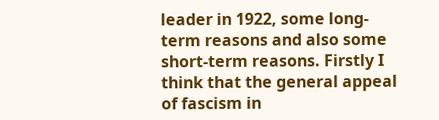leader in 1922, some long-term reasons and also some short-term reasons. Firstly I think that the general appeal of fascism in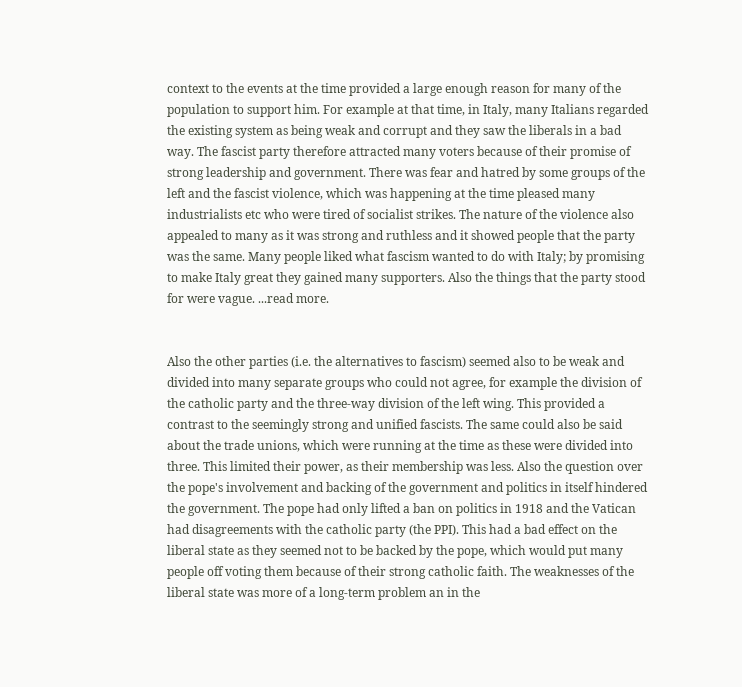context to the events at the time provided a large enough reason for many of the population to support him. For example at that time, in Italy, many Italians regarded the existing system as being weak and corrupt and they saw the liberals in a bad way. The fascist party therefore attracted many voters because of their promise of strong leadership and government. There was fear and hatred by some groups of the left and the fascist violence, which was happening at the time pleased many industrialists etc who were tired of socialist strikes. The nature of the violence also appealed to many as it was strong and ruthless and it showed people that the party was the same. Many people liked what fascism wanted to do with Italy; by promising to make Italy great they gained many supporters. Also the things that the party stood for were vague. ...read more.


Also the other parties (i.e. the alternatives to fascism) seemed also to be weak and divided into many separate groups who could not agree, for example the division of the catholic party and the three-way division of the left wing. This provided a contrast to the seemingly strong and unified fascists. The same could also be said about the trade unions, which were running at the time as these were divided into three. This limited their power, as their membership was less. Also the question over the pope's involvement and backing of the government and politics in itself hindered the government. The pope had only lifted a ban on politics in 1918 and the Vatican had disagreements with the catholic party (the PPI). This had a bad effect on the liberal state as they seemed not to be backed by the pope, which would put many people off voting them because of their strong catholic faith. The weaknesses of the liberal state was more of a long-term problem an in the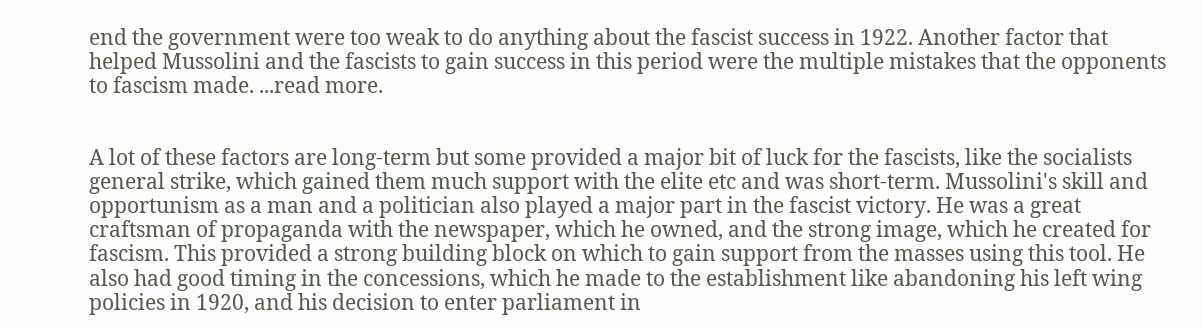end the government were too weak to do anything about the fascist success in 1922. Another factor that helped Mussolini and the fascists to gain success in this period were the multiple mistakes that the opponents to fascism made. ...read more.


A lot of these factors are long-term but some provided a major bit of luck for the fascists, like the socialists general strike, which gained them much support with the elite etc and was short-term. Mussolini's skill and opportunism as a man and a politician also played a major part in the fascist victory. He was a great craftsman of propaganda with the newspaper, which he owned, and the strong image, which he created for fascism. This provided a strong building block on which to gain support from the masses using this tool. He also had good timing in the concessions, which he made to the establishment like abandoning his left wing policies in 1920, and his decision to enter parliament in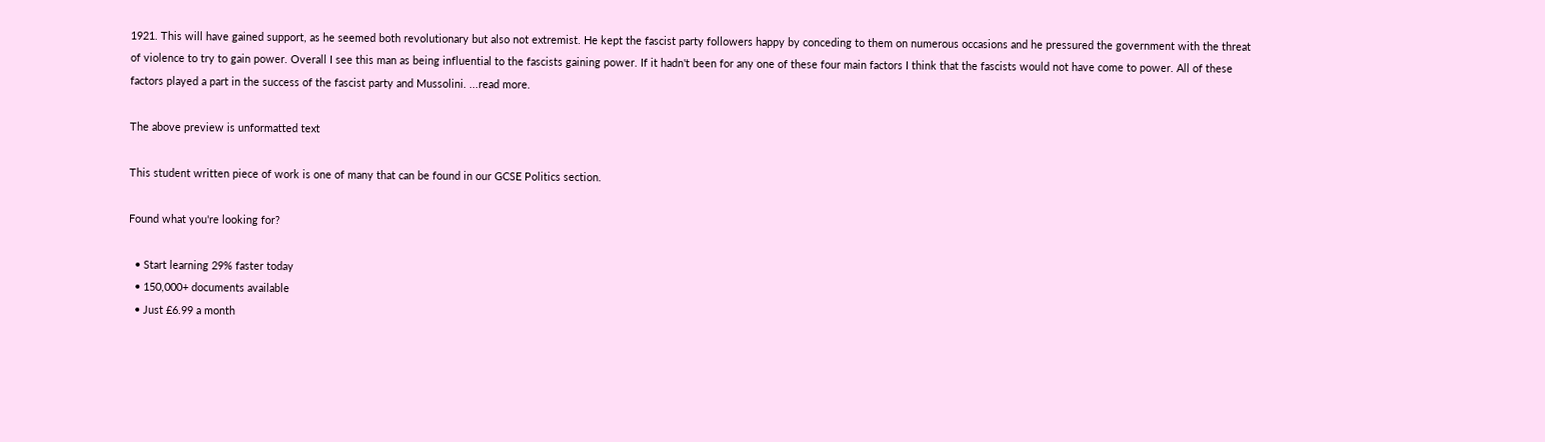1921. This will have gained support, as he seemed both revolutionary but also not extremist. He kept the fascist party followers happy by conceding to them on numerous occasions and he pressured the government with the threat of violence to try to gain power. Overall I see this man as being influential to the fascists gaining power. If it hadn't been for any one of these four main factors I think that the fascists would not have come to power. All of these factors played a part in the success of the fascist party and Mussolini. ...read more.

The above preview is unformatted text

This student written piece of work is one of many that can be found in our GCSE Politics section.

Found what you're looking for?

  • Start learning 29% faster today
  • 150,000+ documents available
  • Just £6.99 a month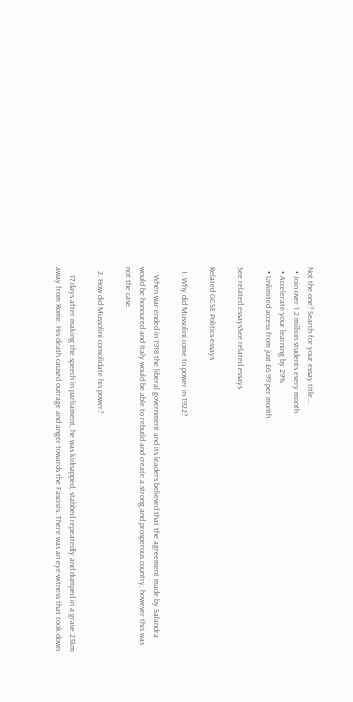Not the one? Search for your essay title...
  • Join over 1.2 million students every month
  • Accelerate your learning by 29%
  • Unlimited access from just £6.99 per month

See related essaysSee related essays

Related GCSE Politics essays

  1. Why did Mussolini come to power in 1922?

    When war ended in 1918 the liberal government and its leaders believed that the agreement made by Salandra would be honoured and Italy would be able to rebuild and create a strong and prosperous country, however this was not the case.

  2. How did Mussolini consolidate his power?

    17 days after making the speech in parliament, he was kidnapped, stabbed repeatedly and dumped in a grave 23km away from Rome. His death caused outrage and anger towards the Fascists. There was an eye-witness that took down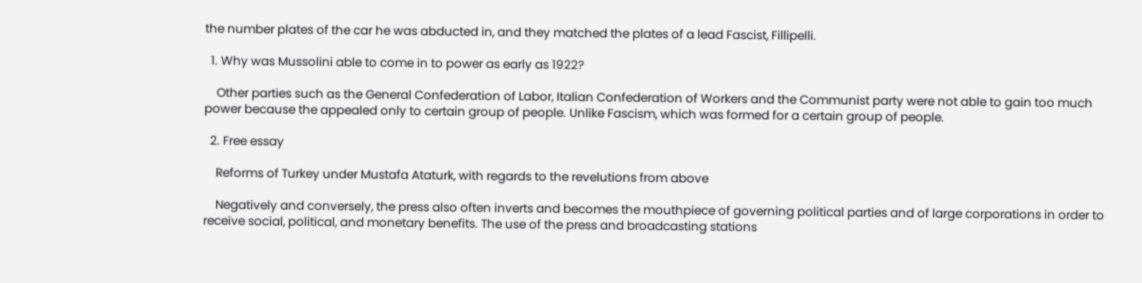the number plates of the car he was abducted in, and they matched the plates of a lead Fascist, Fillipelli.

  1. Why was Mussolini able to come in to power as early as 1922?

    Other parties such as the General Confederation of Labor, Italian Confederation of Workers and the Communist party were not able to gain too much power because the appealed only to certain group of people. Unlike Fascism, which was formed for a certain group of people.

  2. Free essay

    Reforms of Turkey under Mustafa Ataturk, with regards to the revelutions from above

    Negatively and conversely, the press also often inverts and becomes the mouthpiece of governing political parties and of large corporations in order to receive social, political, and monetary benefits. The use of the press and broadcasting stations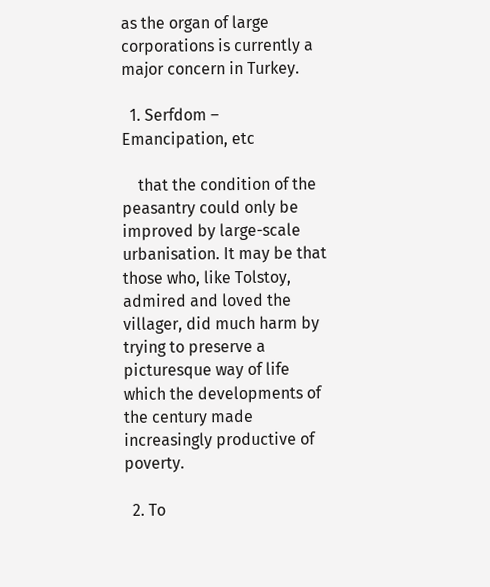as the organ of large corporations is currently a major concern in Turkey.

  1. Serfdom – Emancipation, etc

    that the condition of the peasantry could only be improved by large-scale urbanisation. It may be that those who, like Tolstoy, admired and loved the villager, did much harm by trying to preserve a picturesque way of life which the developments of the century made increasingly productive of poverty.

  2. To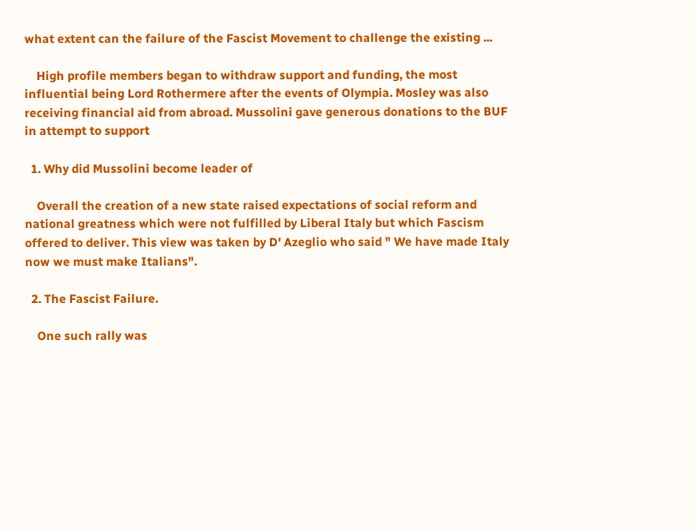what extent can the failure of the Fascist Movement to challenge the existing ...

    High profile members began to withdraw support and funding, the most influential being Lord Rothermere after the events of Olympia. Mosley was also receiving financial aid from abroad. Mussolini gave generous donations to the BUF in attempt to support

  1. Why did Mussolini become leader of

    Overall the creation of a new state raised expectations of social reform and national greatness which were not fulfilled by Liberal Italy but which Fascism offered to deliver. This view was taken by D' Azeglio who said " We have made Italy now we must make Italians".

  2. The Fascist Failure.

    One such rally was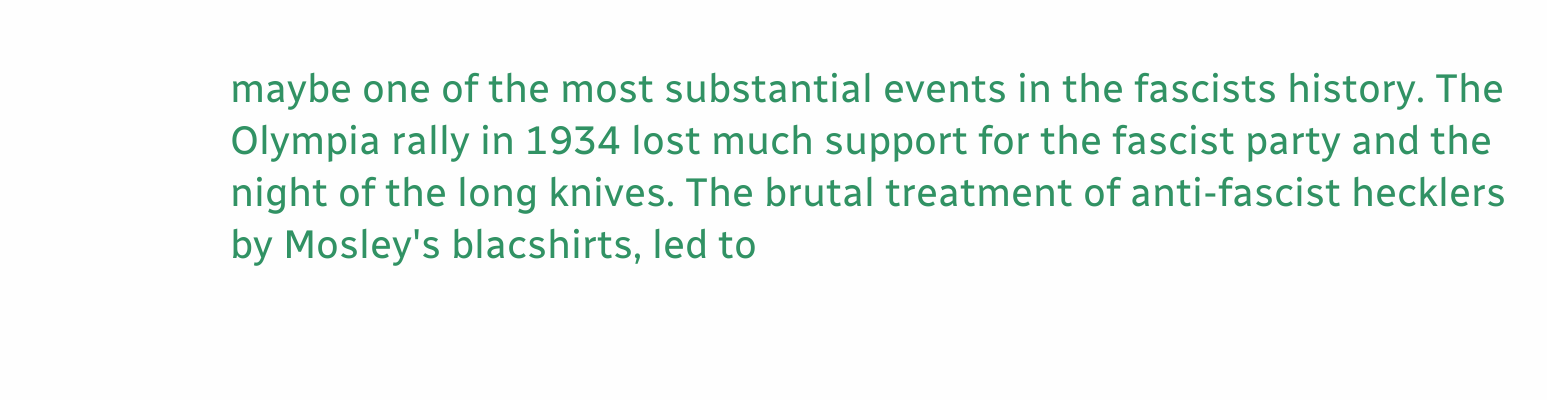maybe one of the most substantial events in the fascists history. The Olympia rally in 1934 lost much support for the fascist party and the night of the long knives. The brutal treatment of anti-fascist hecklers by Mosley's blacshirts, led to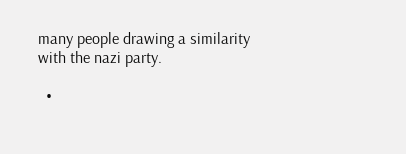many people drawing a similarity with the nazi party.

  •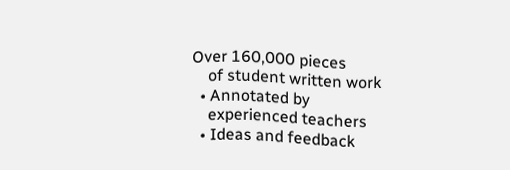Over 160,000 pieces
    of student written work
  • Annotated by
    experienced teachers
  • Ideas and feedback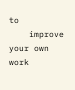to
    improve your own work